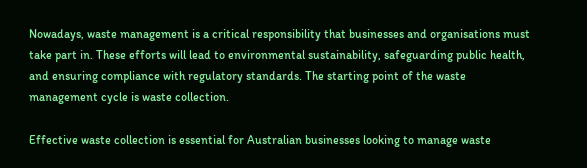Nowadays, waste management is a critical responsibility that businesses and organisations must take part in. These efforts will lead to environmental sustainability, safeguarding public health, and ensuring compliance with regulatory standards. The starting point of the waste management cycle is waste collection.

Effective waste collection is essential for Australian businesses looking to manage waste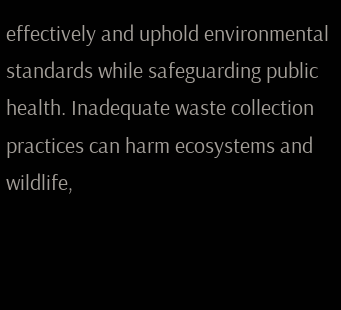effectively and uphold environmental standards while safeguarding public health. Inadequate waste collection practices can harm ecosystems and wildlife,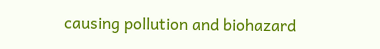causing pollution and biohazard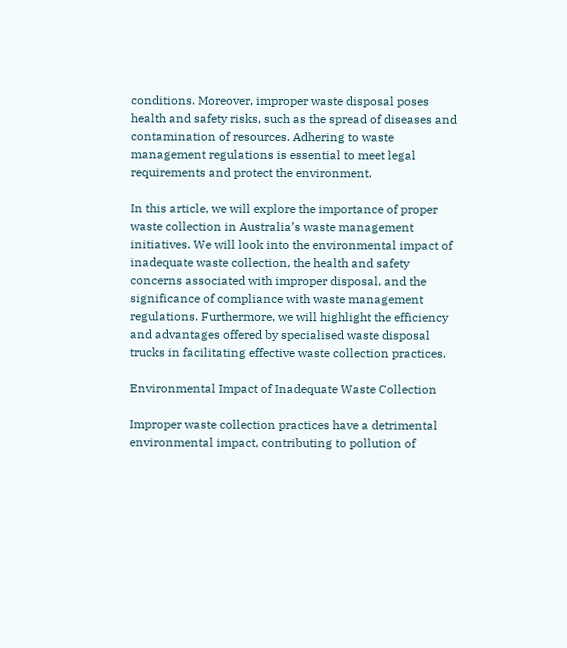conditions. Moreover, improper waste disposal poses health and safety risks, such as the spread of diseases and contamination of resources. Adhering to waste management regulations is essential to meet legal requirements and protect the environment.

In this article, we will explore the importance of proper waste collection in Australia’s waste management initiatives. We will look into the environmental impact of inadequate waste collection, the health and safety concerns associated with improper disposal, and the significance of compliance with waste management regulations. Furthermore, we will highlight the efficiency and advantages offered by specialised waste disposal trucks in facilitating effective waste collection practices.

Environmental Impact of Inadequate Waste Collection

Improper waste collection practices have a detrimental environmental impact, contributing to pollution of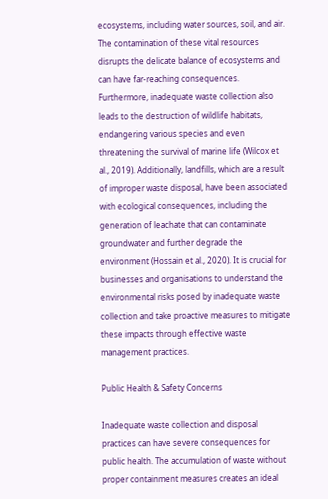ecosystems, including water sources, soil, and air. The contamination of these vital resources disrupts the delicate balance of ecosystems and can have far-reaching consequences. Furthermore, inadequate waste collection also leads to the destruction of wildlife habitats, endangering various species and even threatening the survival of marine life (Wilcox et al., 2019). Additionally, landfills, which are a result of improper waste disposal, have been associated with ecological consequences, including the generation of leachate that can contaminate groundwater and further degrade the environment (Hossain et al., 2020). It is crucial for businesses and organisations to understand the environmental risks posed by inadequate waste collection and take proactive measures to mitigate these impacts through effective waste management practices.

Public Health & Safety Concerns

Inadequate waste collection and disposal practices can have severe consequences for public health. The accumulation of waste without proper containment measures creates an ideal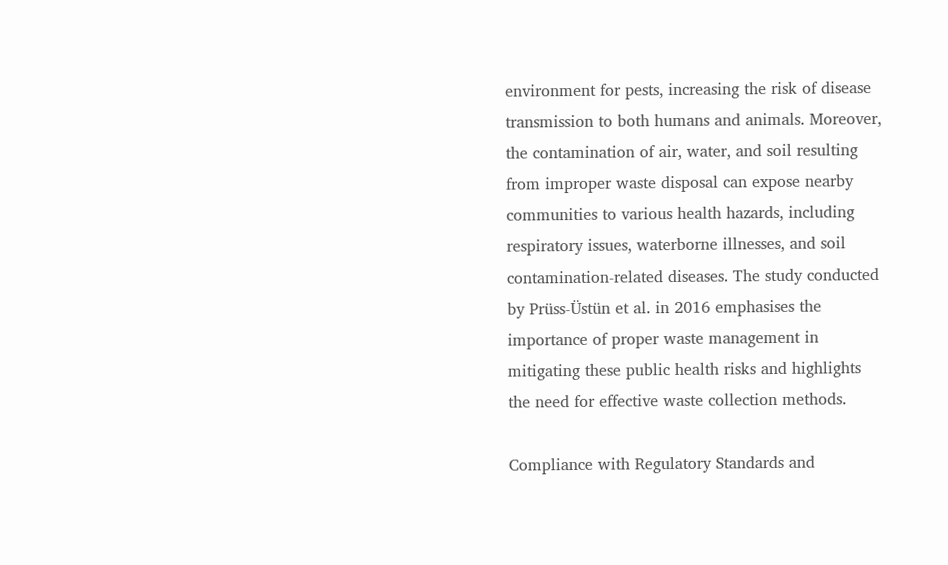environment for pests, increasing the risk of disease transmission to both humans and animals. Moreover, the contamination of air, water, and soil resulting from improper waste disposal can expose nearby communities to various health hazards, including respiratory issues, waterborne illnesses, and soil contamination-related diseases. The study conducted by Prüss-Üstün et al. in 2016 emphasises the importance of proper waste management in mitigating these public health risks and highlights the need for effective waste collection methods.

Compliance with Regulatory Standards and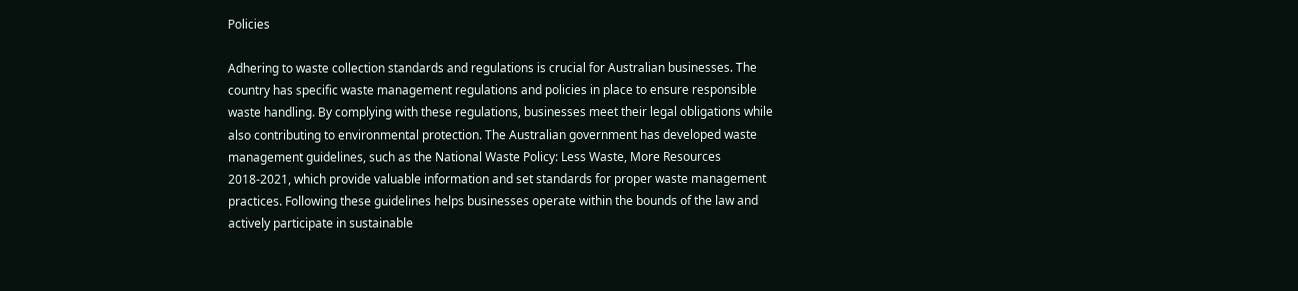Policies

Adhering to waste collection standards and regulations is crucial for Australian businesses. The country has specific waste management regulations and policies in place to ensure responsible waste handling. By complying with these regulations, businesses meet their legal obligations while also contributing to environmental protection. The Australian government has developed waste management guidelines, such as the National Waste Policy: Less Waste, More Resources 2018-2021, which provide valuable information and set standards for proper waste management practices. Following these guidelines helps businesses operate within the bounds of the law and actively participate in sustainable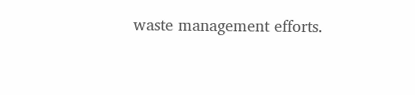waste management efforts.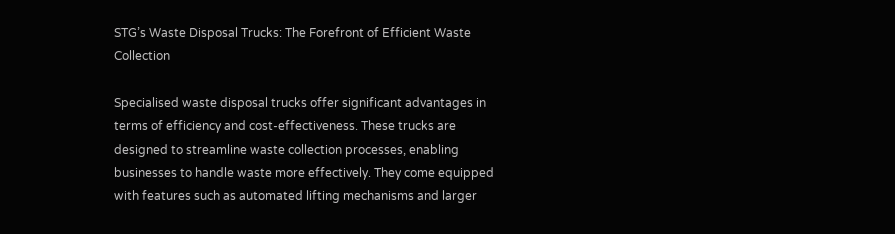STG’s Waste Disposal Trucks: The Forefront of Efficient Waste Collection

Specialised waste disposal trucks offer significant advantages in terms of efficiency and cost-effectiveness. These trucks are designed to streamline waste collection processes, enabling businesses to handle waste more effectively. They come equipped with features such as automated lifting mechanisms and larger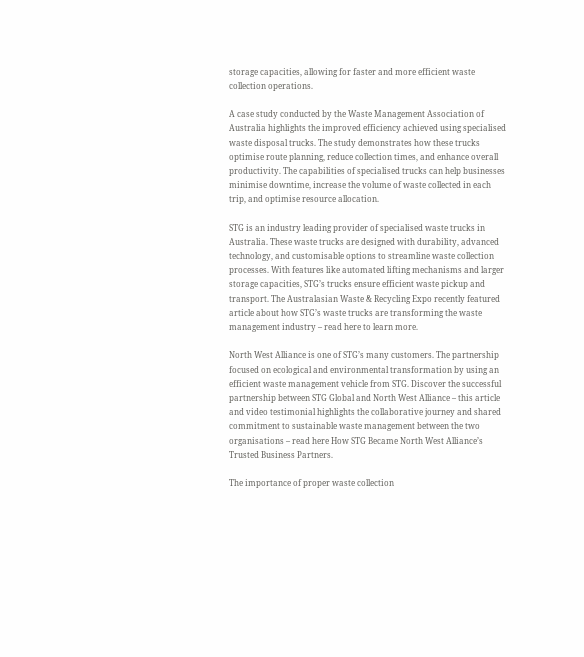storage capacities, allowing for faster and more efficient waste collection operations.

A case study conducted by the Waste Management Association of Australia highlights the improved efficiency achieved using specialised waste disposal trucks. The study demonstrates how these trucks optimise route planning, reduce collection times, and enhance overall productivity. The capabilities of specialised trucks can help businesses minimise downtime, increase the volume of waste collected in each trip, and optimise resource allocation.

STG is an industry leading provider of specialised waste trucks in Australia. These waste trucks are designed with durability, advanced technology, and customisable options to streamline waste collection processes. With features like automated lifting mechanisms and larger storage capacities, STG’s trucks ensure efficient waste pickup and transport. The Australasian Waste & Recycling Expo recently featured article about how STG’s waste trucks are transforming the waste management industry – read here to learn more.

North West Alliance is one of STG’s many customers. The partnership focused on ecological and environmental transformation by using an efficient waste management vehicle from STG. Discover the successful partnership between STG Global and North West Alliance – this article and video testimonial highlights the collaborative journey and shared commitment to sustainable waste management between the two organisations – read here How STG Became North West Alliance’s Trusted Business Partners.

The importance of proper waste collection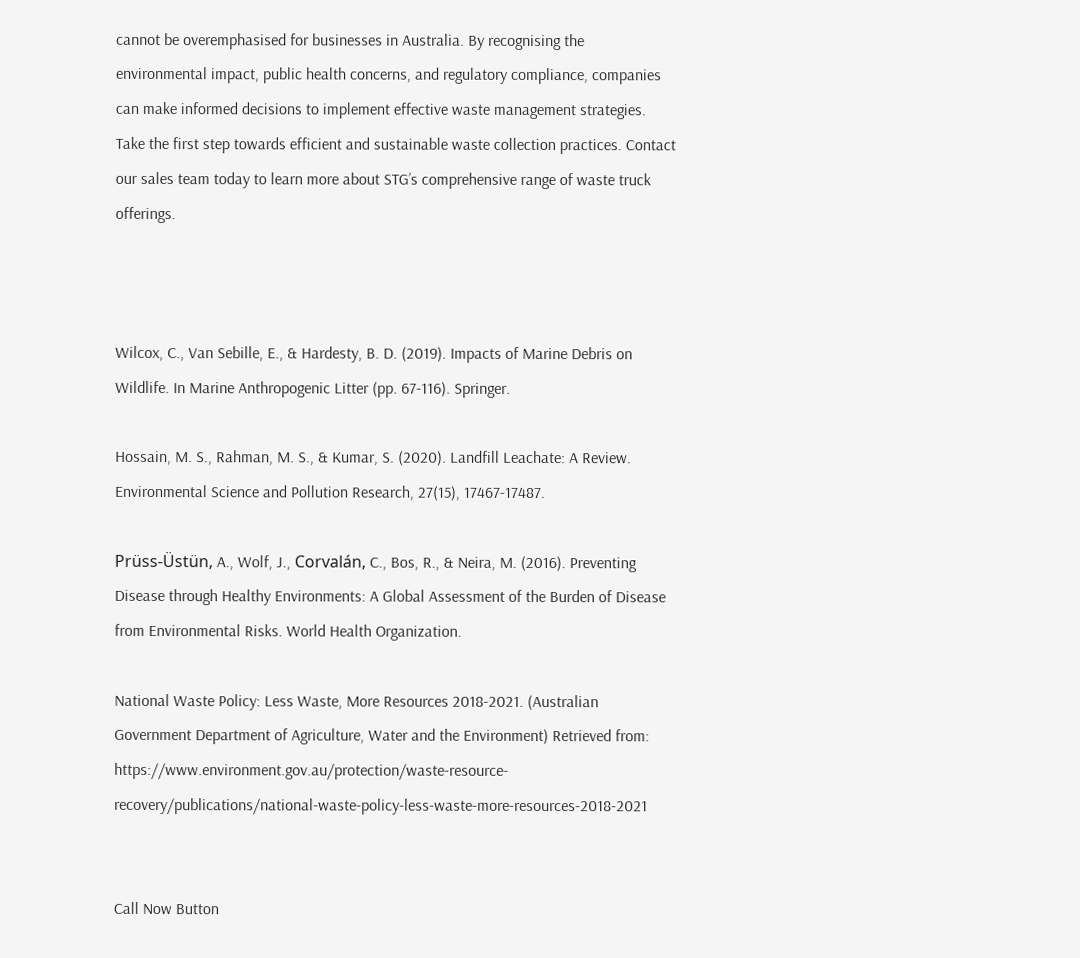cannot be overemphasised for businesses in Australia. By recognising the environmental impact, public health concerns, and regulatory compliance, companies can make informed decisions to implement effective waste management strategies. Take the first step towards efficient and sustainable waste collection practices. Contact our sales team today to learn more about STG’s comprehensive range of waste truck offerings.



Wilcox, C., Van Sebille, E., & Hardesty, B. D. (2019). Impacts of Marine Debris on Wildlife. In Marine Anthropogenic Litter (pp. 67-116). Springer.

Hossain, M. S., Rahman, M. S., & Kumar, S. (2020). Landfill Leachate: A Review. Environmental Science and Pollution Research, 27(15), 17467-17487.

Prüss-Üstün, A., Wolf, J., Corvalán, C., Bos, R., & Neira, M. (2016). Preventing Disease through Healthy Environments: A Global Assessment of the Burden of Disease from Environmental Risks. World Health Organization.

National Waste Policy: Less Waste, More Resources 2018-2021. (Australian Government Department of Agriculture, Water and the Environment) Retrieved from: https://www.environment.gov.au/protection/waste-resource-recovery/publications/national-waste-policy-less-waste-more-resources-2018-2021


Call Now Button